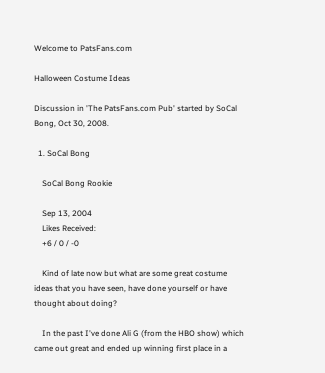Welcome to PatsFans.com

Halloween Costume Ideas

Discussion in 'The PatsFans.com Pub' started by SoCal Bong, Oct 30, 2008.

  1. SoCal Bong

    SoCal Bong Rookie

    Sep 13, 2004
    Likes Received:
    +6 / 0 / -0

    Kind of late now but what are some great costume ideas that you have seen, have done yourself or have thought about doing?

    In the past I've done Ali G (from the HBO show) which came out great and ended up winning first place in a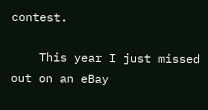contest.

    This year I just missed out on an eBay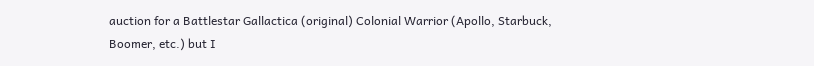auction for a Battlestar Gallactica (original) Colonial Warrior (Apollo, Starbuck, Boomer, etc.) but I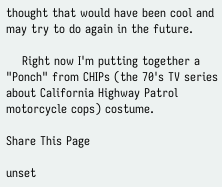thought that would have been cool and may try to do again in the future.

    Right now I'm putting together a "Ponch" from CHIPs (the 70's TV series about California Highway Patrol motorcycle cops) costume.

Share This Page

unset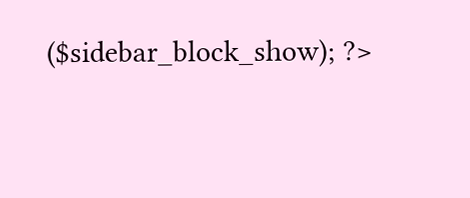($sidebar_block_show); ?>